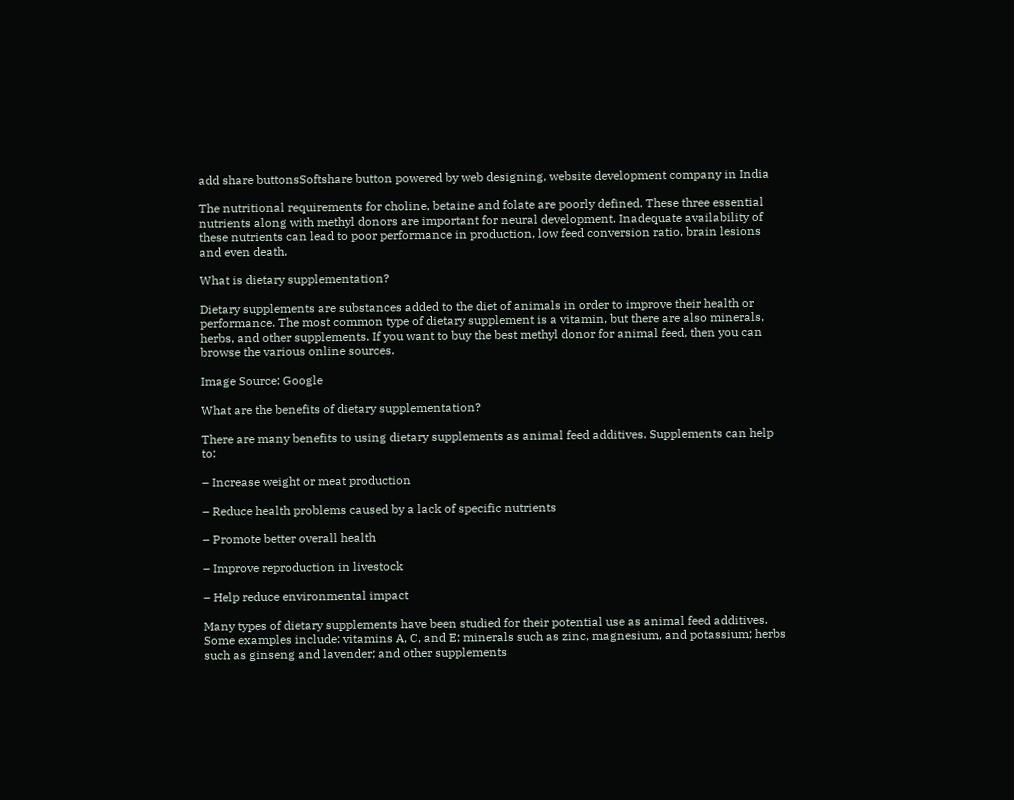add share buttonsSoftshare button powered by web designing, website development company in India

The nutritional requirements for choline, betaine and folate are poorly defined. These three essential nutrients along with methyl donors are important for neural development. Inadequate availability of these nutrients can lead to poor performance in production, low feed conversion ratio, brain lesions and even death.

What is dietary supplementation?

Dietary supplements are substances added to the diet of animals in order to improve their health or performance. The most common type of dietary supplement is a vitamin, but there are also minerals, herbs, and other supplements. If you want to buy the best methyl donor for animal feed, then you can browse the various online sources.

Image Source: Google

What are the benefits of dietary supplementation?

There are many benefits to using dietary supplements as animal feed additives. Supplements can help to:

– Increase weight or meat production

– Reduce health problems caused by a lack of specific nutrients

– Promote better overall health

– Improve reproduction in livestock

– Help reduce environmental impact

Many types of dietary supplements have been studied for their potential use as animal feed additives. Some examples include: vitamins A, C, and E; minerals such as zinc, magnesium, and potassium; herbs such as ginseng and lavender; and other supplements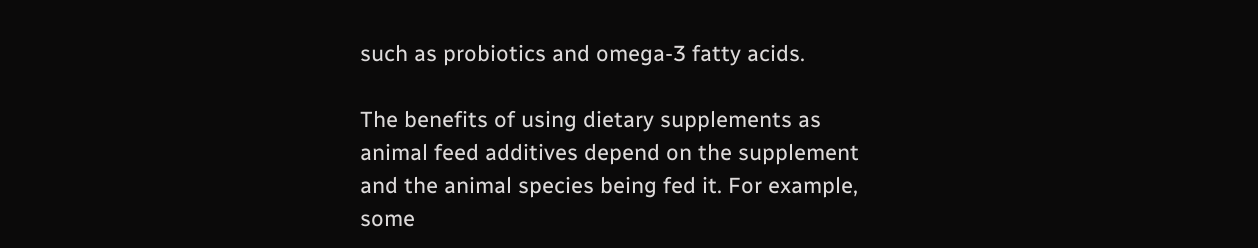such as probiotics and omega-3 fatty acids.

The benefits of using dietary supplements as animal feed additives depend on the supplement and the animal species being fed it. For example, some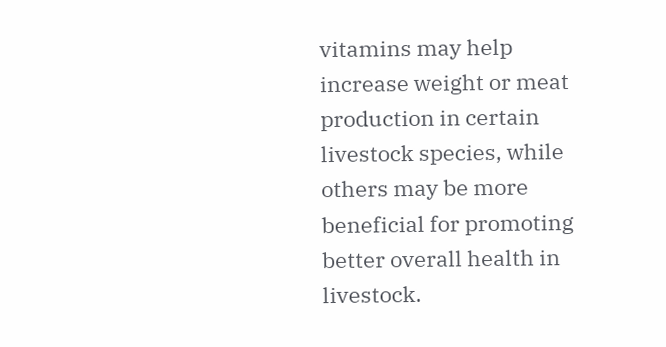vitamins may help increase weight or meat production in certain livestock species, while others may be more beneficial for promoting better overall health in livestock.